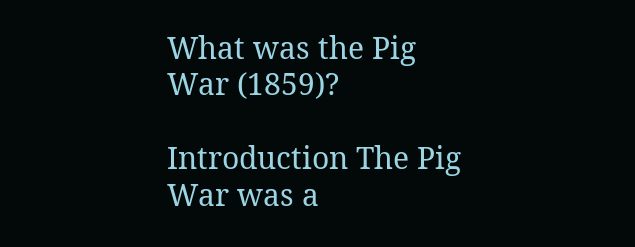What was the Pig War (1859)?

Introduction The Pig War was a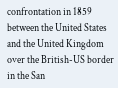confrontation in 1859 between the United States and the United Kingdom over the British-US border in the San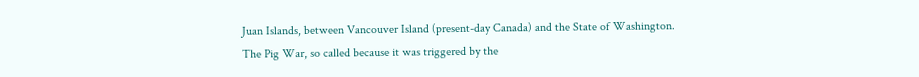Juan Islands, between Vancouver Island (present-day Canada) and the State of Washington. The Pig War, so called because it was triggered by the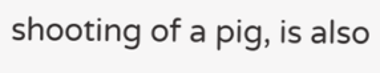shooting of a pig, is also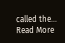called the… Read More